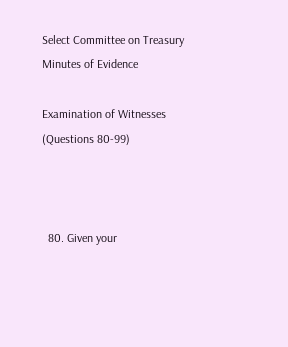Select Committee on Treasury Minutes of Evidence

Examination of Witnesses (Questions 80-99)



  80. Given your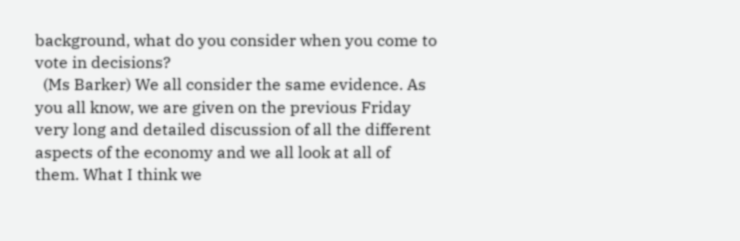background, what do you consider when you come to vote in decisions?
  (Ms Barker) We all consider the same evidence. As you all know, we are given on the previous Friday very long and detailed discussion of all the different aspects of the economy and we all look at all of them. What I think we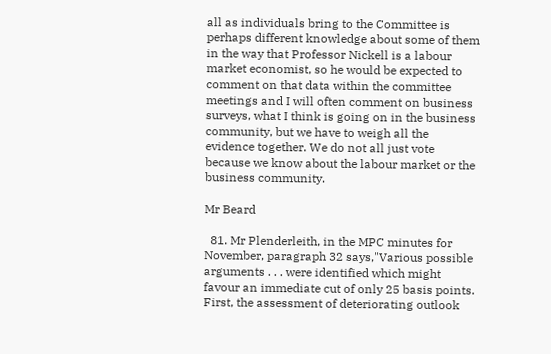all as individuals bring to the Committee is perhaps different knowledge about some of them in the way that Professor Nickell is a labour market economist, so he would be expected to comment on that data within the committee meetings and I will often comment on business surveys, what I think is going on in the business community, but we have to weigh all the evidence together. We do not all just vote because we know about the labour market or the business community.

Mr Beard

  81. Mr Plenderleith, in the MPC minutes for November, paragraph 32 says,"Various possible arguments . . . were identified which might favour an immediate cut of only 25 basis points. First, the assessment of deteriorating outlook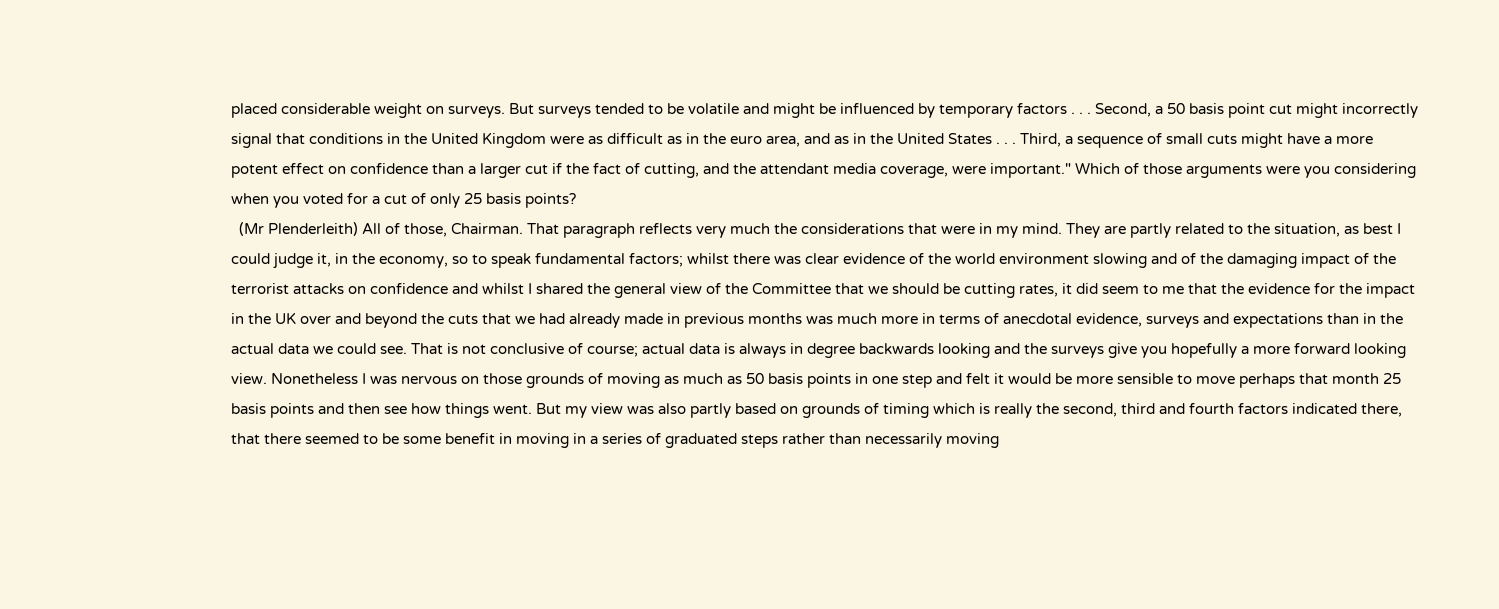placed considerable weight on surveys. But surveys tended to be volatile and might be influenced by temporary factors . . . Second, a 50 basis point cut might incorrectly signal that conditions in the United Kingdom were as difficult as in the euro area, and as in the United States . . . Third, a sequence of small cuts might have a more potent effect on confidence than a larger cut if the fact of cutting, and the attendant media coverage, were important." Which of those arguments were you considering when you voted for a cut of only 25 basis points?
  (Mr Plenderleith) All of those, Chairman. That paragraph reflects very much the considerations that were in my mind. They are partly related to the situation, as best I could judge it, in the economy, so to speak fundamental factors; whilst there was clear evidence of the world environment slowing and of the damaging impact of the terrorist attacks on confidence and whilst I shared the general view of the Committee that we should be cutting rates, it did seem to me that the evidence for the impact in the UK over and beyond the cuts that we had already made in previous months was much more in terms of anecdotal evidence, surveys and expectations than in the actual data we could see. That is not conclusive of course; actual data is always in degree backwards looking and the surveys give you hopefully a more forward looking view. Nonetheless I was nervous on those grounds of moving as much as 50 basis points in one step and felt it would be more sensible to move perhaps that month 25 basis points and then see how things went. But my view was also partly based on grounds of timing which is really the second, third and fourth factors indicated there, that there seemed to be some benefit in moving in a series of graduated steps rather than necessarily moving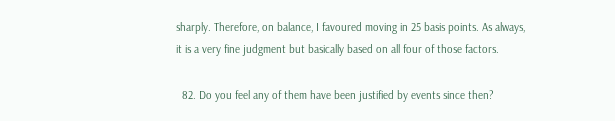sharply. Therefore, on balance, I favoured moving in 25 basis points. As always, it is a very fine judgment but basically based on all four of those factors.

  82. Do you feel any of them have been justified by events since then?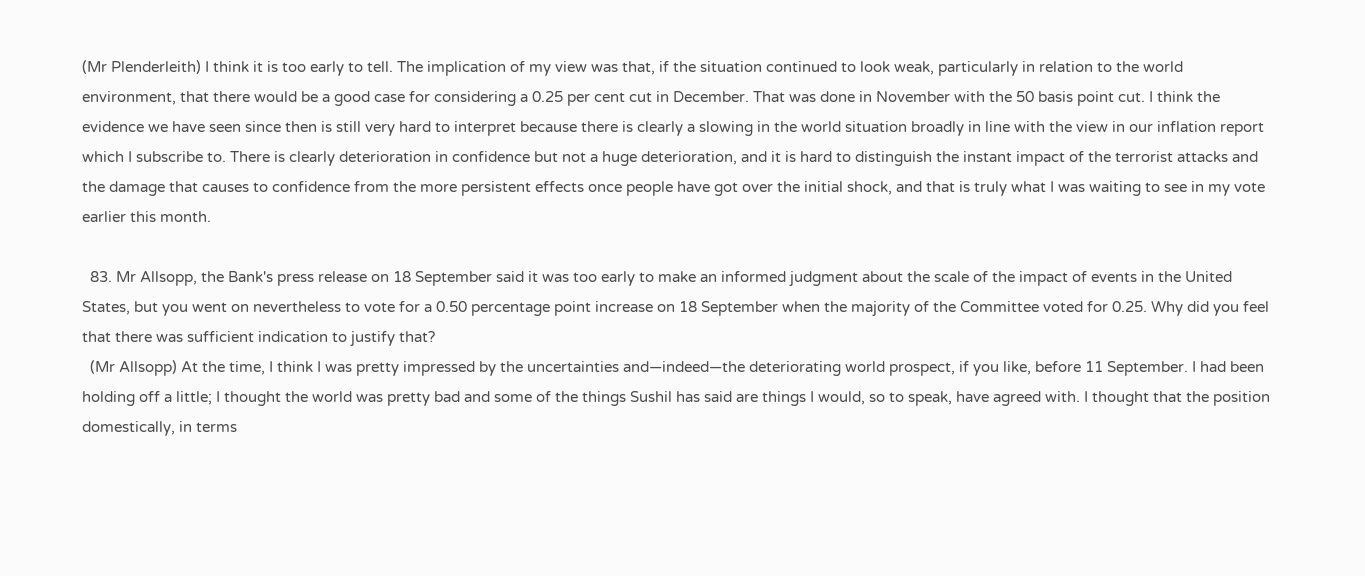(Mr Plenderleith) I think it is too early to tell. The implication of my view was that, if the situation continued to look weak, particularly in relation to the world environment, that there would be a good case for considering a 0.25 per cent cut in December. That was done in November with the 50 basis point cut. I think the evidence we have seen since then is still very hard to interpret because there is clearly a slowing in the world situation broadly in line with the view in our inflation report which I subscribe to. There is clearly deterioration in confidence but not a huge deterioration, and it is hard to distinguish the instant impact of the terrorist attacks and the damage that causes to confidence from the more persistent effects once people have got over the initial shock, and that is truly what I was waiting to see in my vote earlier this month.

  83. Mr Allsopp, the Bank's press release on 18 September said it was too early to make an informed judgment about the scale of the impact of events in the United States, but you went on nevertheless to vote for a 0.50 percentage point increase on 18 September when the majority of the Committee voted for 0.25. Why did you feel that there was sufficient indication to justify that?
  (Mr Allsopp) At the time, I think I was pretty impressed by the uncertainties and—indeed—the deteriorating world prospect, if you like, before 11 September. I had been holding off a little; I thought the world was pretty bad and some of the things Sushil has said are things I would, so to speak, have agreed with. I thought that the position domestically, in terms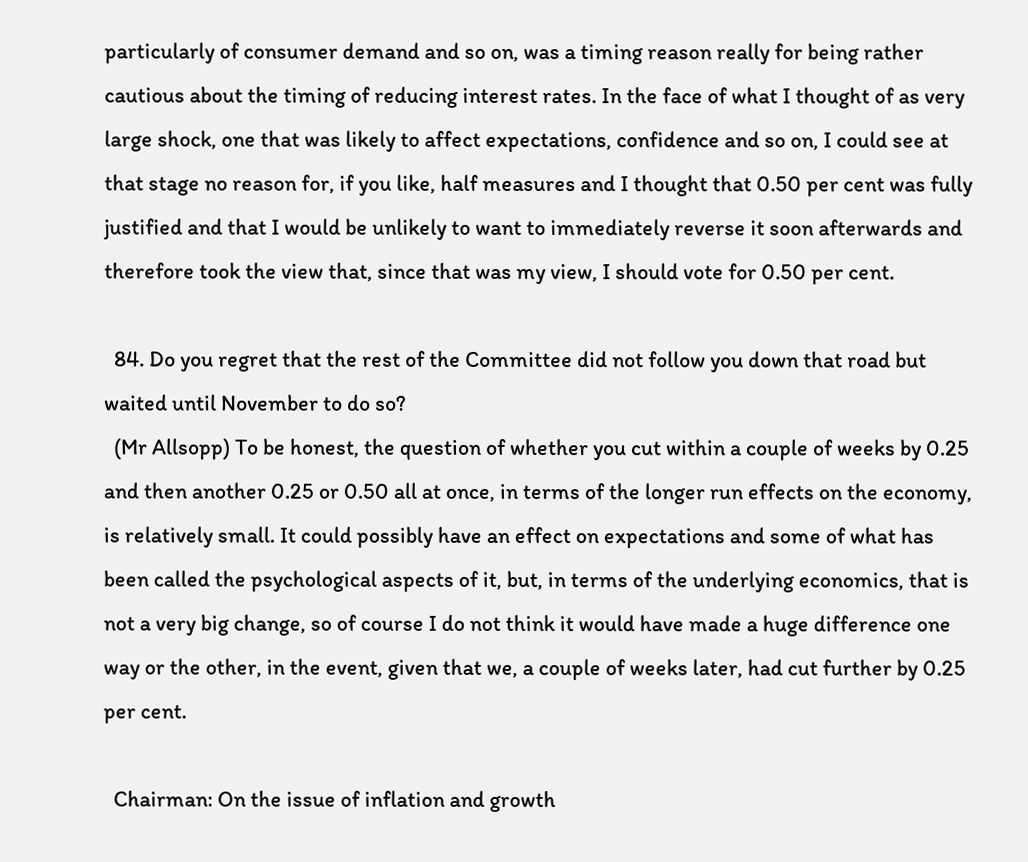particularly of consumer demand and so on, was a timing reason really for being rather cautious about the timing of reducing interest rates. In the face of what I thought of as very large shock, one that was likely to affect expectations, confidence and so on, I could see at that stage no reason for, if you like, half measures and I thought that 0.50 per cent was fully justified and that I would be unlikely to want to immediately reverse it soon afterwards and therefore took the view that, since that was my view, I should vote for 0.50 per cent.

  84. Do you regret that the rest of the Committee did not follow you down that road but waited until November to do so?
  (Mr Allsopp) To be honest, the question of whether you cut within a couple of weeks by 0.25 and then another 0.25 or 0.50 all at once, in terms of the longer run effects on the economy, is relatively small. It could possibly have an effect on expectations and some of what has been called the psychological aspects of it, but, in terms of the underlying economics, that is not a very big change, so of course I do not think it would have made a huge difference one way or the other, in the event, given that we, a couple of weeks later, had cut further by 0.25 per cent.

  Chairman: On the issue of inflation and growth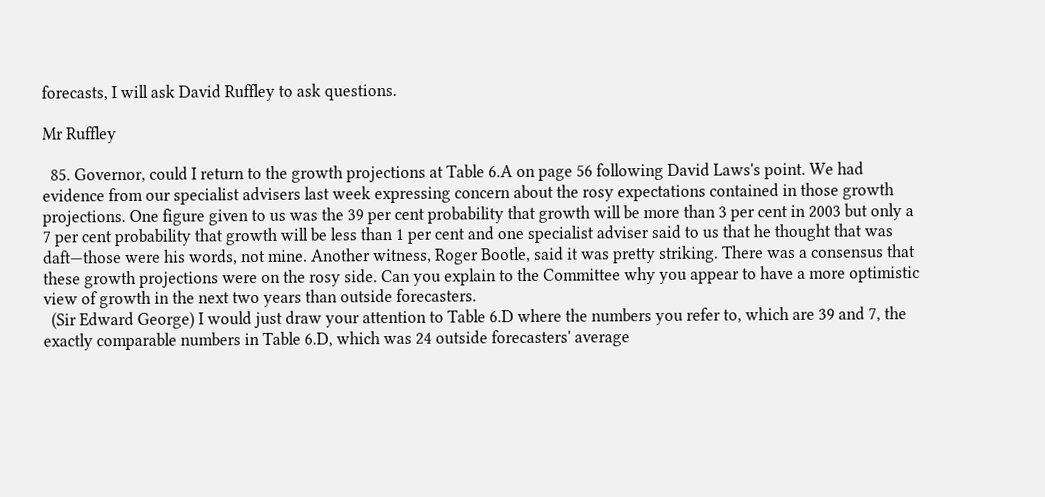forecasts, I will ask David Ruffley to ask questions.

Mr Ruffley

  85. Governor, could I return to the growth projections at Table 6.A on page 56 following David Laws's point. We had evidence from our specialist advisers last week expressing concern about the rosy expectations contained in those growth projections. One figure given to us was the 39 per cent probability that growth will be more than 3 per cent in 2003 but only a 7 per cent probability that growth will be less than 1 per cent and one specialist adviser said to us that he thought that was daft—those were his words, not mine. Another witness, Roger Bootle, said it was pretty striking. There was a consensus that these growth projections were on the rosy side. Can you explain to the Committee why you appear to have a more optimistic view of growth in the next two years than outside forecasters.
  (Sir Edward George) I would just draw your attention to Table 6.D where the numbers you refer to, which are 39 and 7, the exactly comparable numbers in Table 6.D, which was 24 outside forecasters' average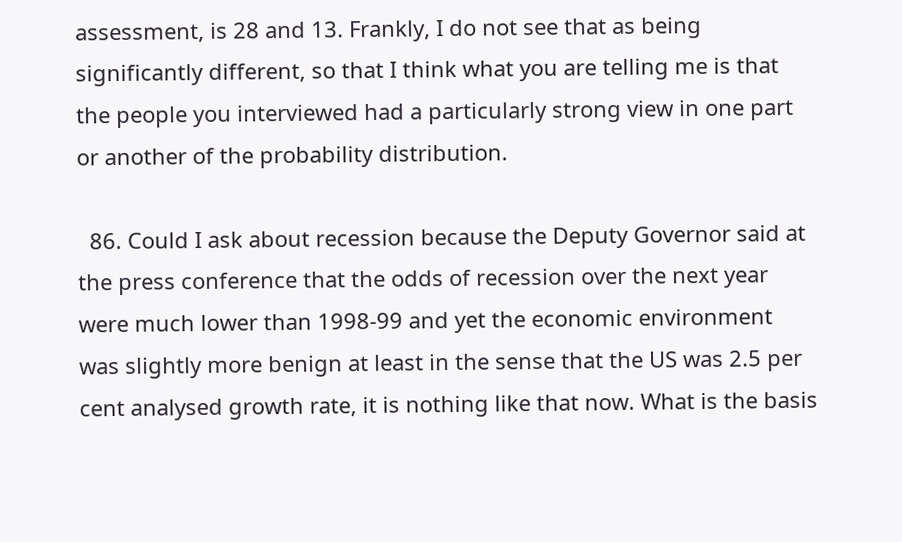assessment, is 28 and 13. Frankly, I do not see that as being significantly different, so that I think what you are telling me is that the people you interviewed had a particularly strong view in one part or another of the probability distribution.

  86. Could I ask about recession because the Deputy Governor said at the press conference that the odds of recession over the next year were much lower than 1998-99 and yet the economic environment was slightly more benign at least in the sense that the US was 2.5 per cent analysed growth rate, it is nothing like that now. What is the basis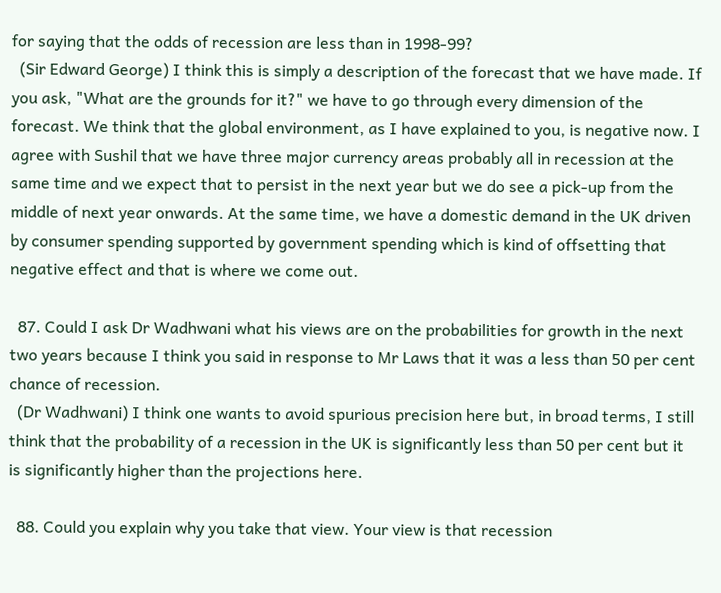for saying that the odds of recession are less than in 1998-99?
  (Sir Edward George) I think this is simply a description of the forecast that we have made. If you ask, "What are the grounds for it?" we have to go through every dimension of the forecast. We think that the global environment, as I have explained to you, is negative now. I agree with Sushil that we have three major currency areas probably all in recession at the same time and we expect that to persist in the next year but we do see a pick-up from the middle of next year onwards. At the same time, we have a domestic demand in the UK driven by consumer spending supported by government spending which is kind of offsetting that negative effect and that is where we come out.

  87. Could I ask Dr Wadhwani what his views are on the probabilities for growth in the next two years because I think you said in response to Mr Laws that it was a less than 50 per cent chance of recession.
  (Dr Wadhwani) I think one wants to avoid spurious precision here but, in broad terms, I still think that the probability of a recession in the UK is significantly less than 50 per cent but it is significantly higher than the projections here.

  88. Could you explain why you take that view. Your view is that recession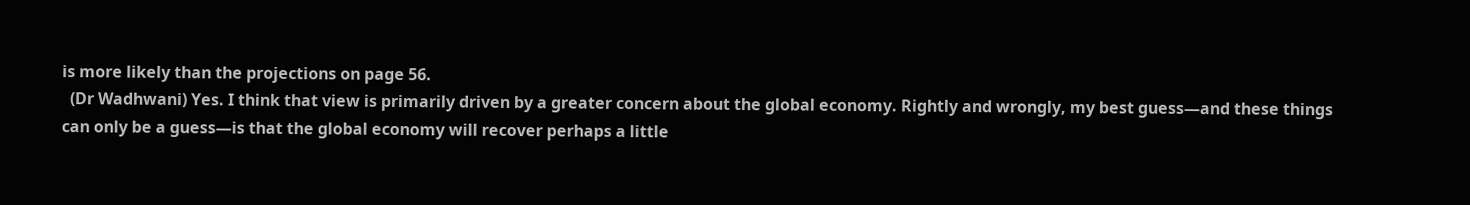is more likely than the projections on page 56.
  (Dr Wadhwani) Yes. I think that view is primarily driven by a greater concern about the global economy. Rightly and wrongly, my best guess—and these things can only be a guess—is that the global economy will recover perhaps a little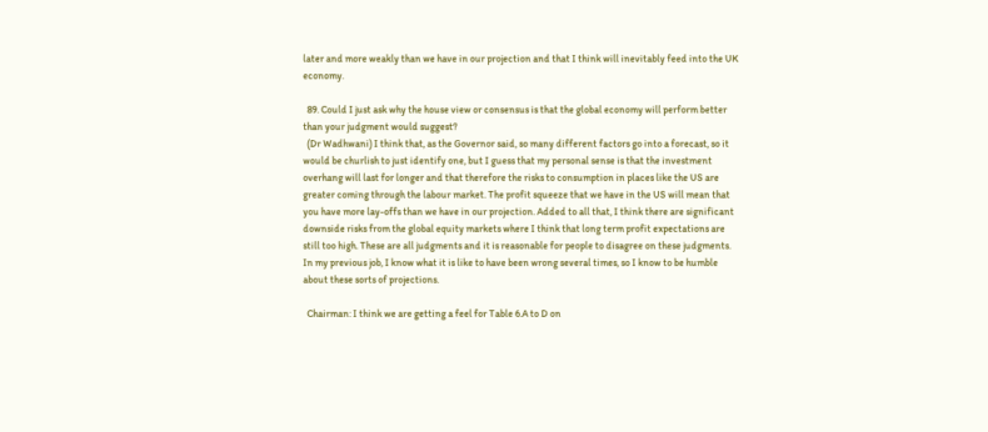later and more weakly than we have in our projection and that I think will inevitably feed into the UK economy.

  89. Could I just ask why the house view or consensus is that the global economy will perform better than your judgment would suggest?
  (Dr Wadhwani) I think that, as the Governor said, so many different factors go into a forecast, so it would be churlish to just identify one, but I guess that my personal sense is that the investment overhang will last for longer and that therefore the risks to consumption in places like the US are greater coming through the labour market. The profit squeeze that we have in the US will mean that you have more lay-offs than we have in our projection. Added to all that, I think there are significant downside risks from the global equity markets where I think that long term profit expectations are still too high. These are all judgments and it is reasonable for people to disagree on these judgments. In my previous job, I know what it is like to have been wrong several times, so I know to be humble about these sorts of projections.

  Chairman: I think we are getting a feel for Table 6.A to D on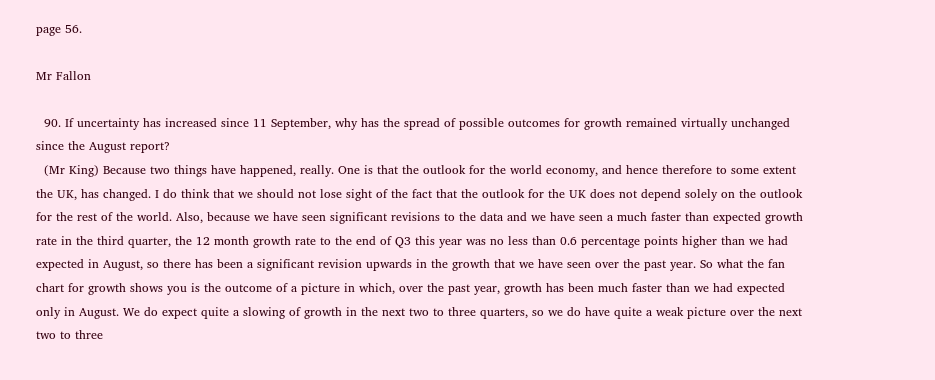page 56.

Mr Fallon

  90. If uncertainty has increased since 11 September, why has the spread of possible outcomes for growth remained virtually unchanged since the August report?
  (Mr King) Because two things have happened, really. One is that the outlook for the world economy, and hence therefore to some extent the UK, has changed. I do think that we should not lose sight of the fact that the outlook for the UK does not depend solely on the outlook for the rest of the world. Also, because we have seen significant revisions to the data and we have seen a much faster than expected growth rate in the third quarter, the 12 month growth rate to the end of Q3 this year was no less than 0.6 percentage points higher than we had expected in August, so there has been a significant revision upwards in the growth that we have seen over the past year. So what the fan chart for growth shows you is the outcome of a picture in which, over the past year, growth has been much faster than we had expected only in August. We do expect quite a slowing of growth in the next two to three quarters, so we do have quite a weak picture over the next two to three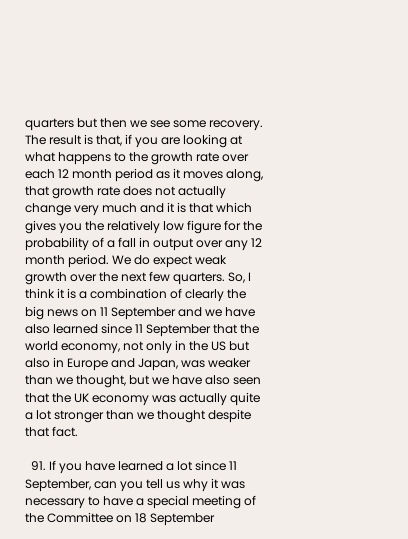quarters but then we see some recovery. The result is that, if you are looking at what happens to the growth rate over each 12 month period as it moves along, that growth rate does not actually change very much and it is that which gives you the relatively low figure for the probability of a fall in output over any 12 month period. We do expect weak growth over the next few quarters. So, I think it is a combination of clearly the big news on 11 September and we have also learned since 11 September that the world economy, not only in the US but also in Europe and Japan, was weaker than we thought, but we have also seen that the UK economy was actually quite a lot stronger than we thought despite that fact.

  91. If you have learned a lot since 11 September, can you tell us why it was necessary to have a special meeting of the Committee on 18 September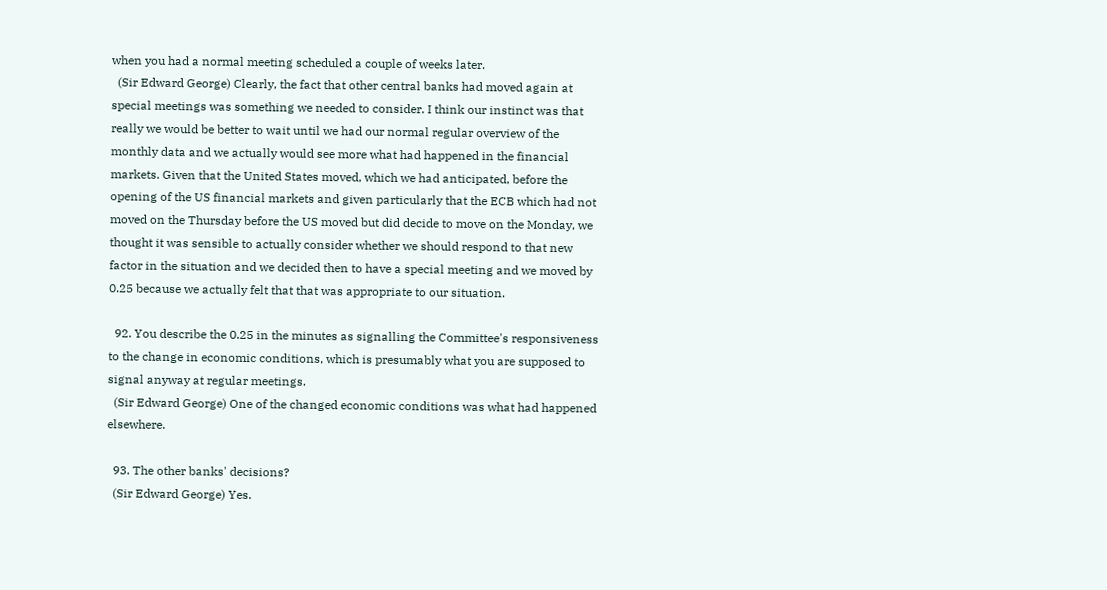when you had a normal meeting scheduled a couple of weeks later.
  (Sir Edward George) Clearly, the fact that other central banks had moved again at special meetings was something we needed to consider. I think our instinct was that really we would be better to wait until we had our normal regular overview of the monthly data and we actually would see more what had happened in the financial markets. Given that the United States moved, which we had anticipated, before the opening of the US financial markets and given particularly that the ECB which had not moved on the Thursday before the US moved but did decide to move on the Monday, we thought it was sensible to actually consider whether we should respond to that new factor in the situation and we decided then to have a special meeting and we moved by 0.25 because we actually felt that that was appropriate to our situation.

  92. You describe the 0.25 in the minutes as signalling the Committee's responsiveness to the change in economic conditions, which is presumably what you are supposed to signal anyway at regular meetings.
  (Sir Edward George) One of the changed economic conditions was what had happened elsewhere.

  93. The other banks' decisions?
  (Sir Edward George) Yes.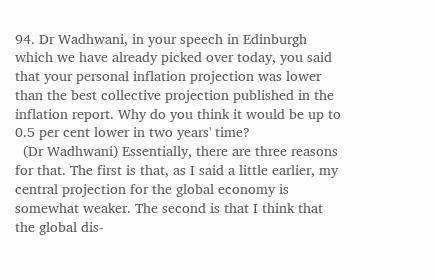94. Dr Wadhwani, in your speech in Edinburgh which we have already picked over today, you said that your personal inflation projection was lower than the best collective projection published in the inflation report. Why do you think it would be up to 0.5 per cent lower in two years' time?
  (Dr Wadhwani) Essentially, there are three reasons for that. The first is that, as I said a little earlier, my central projection for the global economy is somewhat weaker. The second is that I think that the global dis-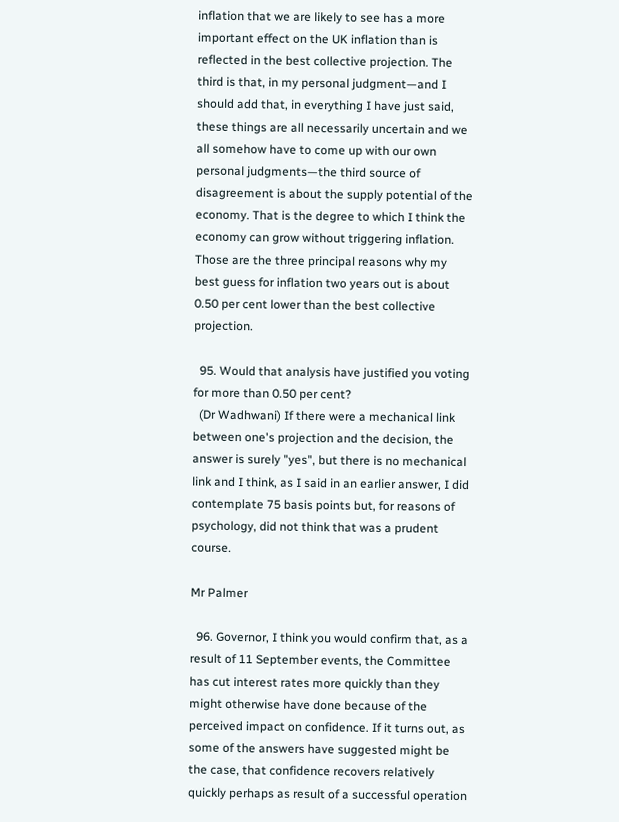inflation that we are likely to see has a more important effect on the UK inflation than is reflected in the best collective projection. The third is that, in my personal judgment—and I should add that, in everything I have just said, these things are all necessarily uncertain and we all somehow have to come up with our own personal judgments—the third source of disagreement is about the supply potential of the economy. That is the degree to which I think the economy can grow without triggering inflation. Those are the three principal reasons why my best guess for inflation two years out is about 0.50 per cent lower than the best collective projection.

  95. Would that analysis have justified you voting for more than 0.50 per cent?
  (Dr Wadhwani) If there were a mechanical link between one's projection and the decision, the answer is surely "yes", but there is no mechanical link and I think, as I said in an earlier answer, I did contemplate 75 basis points but, for reasons of psychology, did not think that was a prudent course.

Mr Palmer

  96. Governor, I think you would confirm that, as a result of 11 September events, the Committee has cut interest rates more quickly than they might otherwise have done because of the perceived impact on confidence. If it turns out, as some of the answers have suggested might be the case, that confidence recovers relatively quickly perhaps as result of a successful operation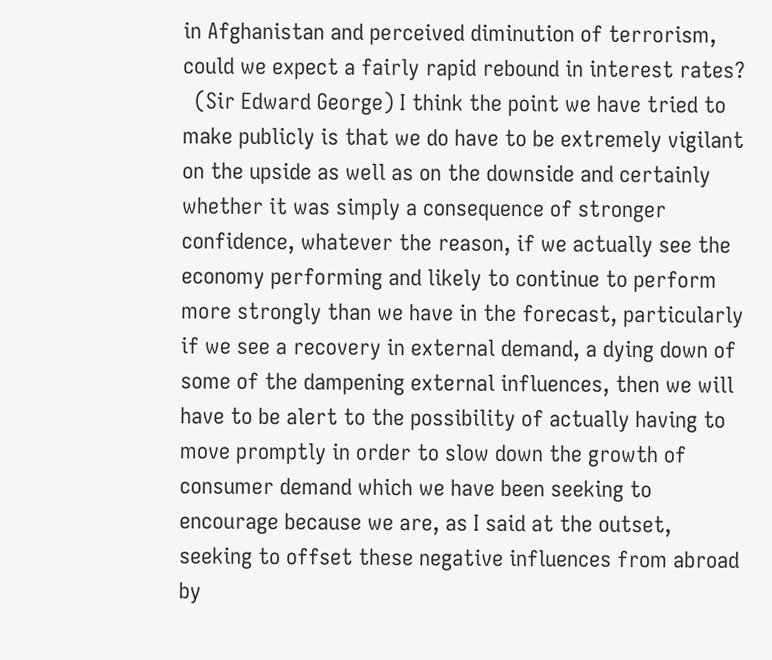in Afghanistan and perceived diminution of terrorism, could we expect a fairly rapid rebound in interest rates?
  (Sir Edward George) I think the point we have tried to make publicly is that we do have to be extremely vigilant on the upside as well as on the downside and certainly whether it was simply a consequence of stronger confidence, whatever the reason, if we actually see the economy performing and likely to continue to perform more strongly than we have in the forecast, particularly if we see a recovery in external demand, a dying down of some of the dampening external influences, then we will have to be alert to the possibility of actually having to move promptly in order to slow down the growth of consumer demand which we have been seeking to encourage because we are, as I said at the outset, seeking to offset these negative influences from abroad by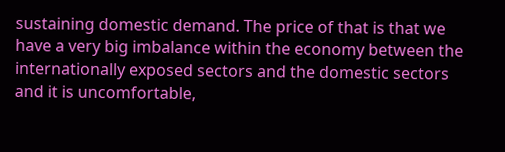sustaining domestic demand. The price of that is that we have a very big imbalance within the economy between the internationally exposed sectors and the domestic sectors and it is uncomfortable,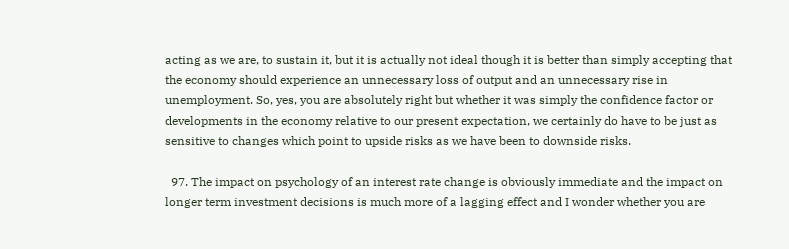acting as we are, to sustain it, but it is actually not ideal though it is better than simply accepting that the economy should experience an unnecessary loss of output and an unnecessary rise in unemployment. So, yes, you are absolutely right but whether it was simply the confidence factor or developments in the economy relative to our present expectation, we certainly do have to be just as sensitive to changes which point to upside risks as we have been to downside risks.

  97. The impact on psychology of an interest rate change is obviously immediate and the impact on longer term investment decisions is much more of a lagging effect and I wonder whether you are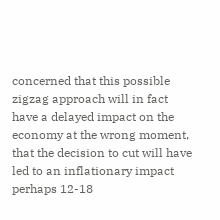concerned that this possible zigzag approach will in fact have a delayed impact on the economy at the wrong moment, that the decision to cut will have led to an inflationary impact perhaps 12-18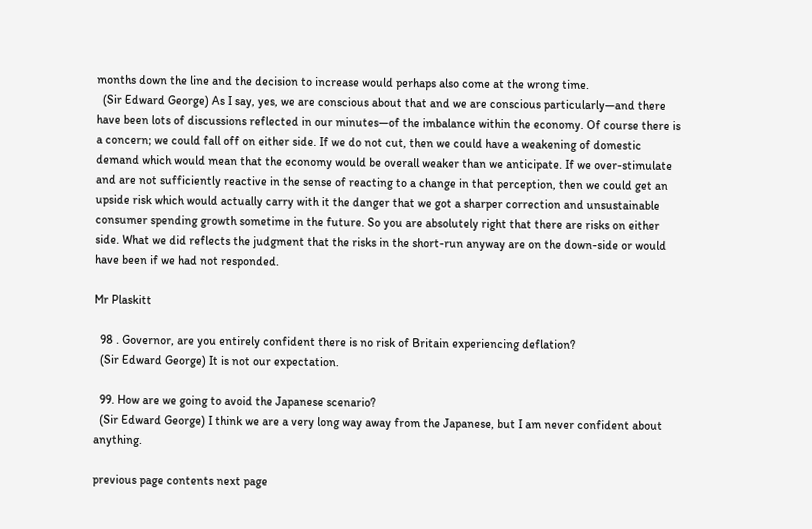months down the line and the decision to increase would perhaps also come at the wrong time.
  (Sir Edward George) As I say, yes, we are conscious about that and we are conscious particularly—and there have been lots of discussions reflected in our minutes—of the imbalance within the economy. Of course there is a concern; we could fall off on either side. If we do not cut, then we could have a weakening of domestic demand which would mean that the economy would be overall weaker than we anticipate. If we over-stimulate and are not sufficiently reactive in the sense of reacting to a change in that perception, then we could get an upside risk which would actually carry with it the danger that we got a sharper correction and unsustainable consumer spending growth sometime in the future. So you are absolutely right that there are risks on either side. What we did reflects the judgment that the risks in the short-run anyway are on the down-side or would have been if we had not responded.

Mr Plaskitt

  98 . Governor, are you entirely confident there is no risk of Britain experiencing deflation?
  (Sir Edward George) It is not our expectation.

  99. How are we going to avoid the Japanese scenario?
  (Sir Edward George) I think we are a very long way away from the Japanese, but I am never confident about anything.

previous page contents next page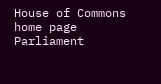House of Commons home page Parliament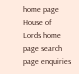home page House of Lords home page search page enquiries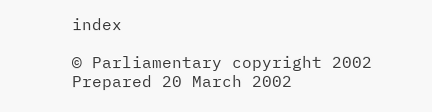index

© Parliamentary copyright 2002
Prepared 20 March 2002